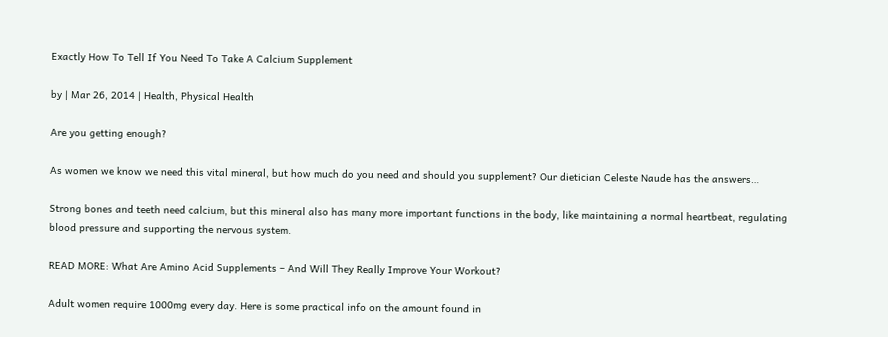Exactly How To Tell If You Need To Take A Calcium Supplement

by | Mar 26, 2014 | Health, Physical Health

Are you getting enough?

As women we know we need this vital mineral, but how much do you need and should you supplement? Our dietician Celeste Naude has the answers…

Strong bones and teeth need calcium, but this mineral also has many more important functions in the body, like maintaining a normal heartbeat, regulating blood pressure and supporting the nervous system.

READ MORE: What Are Amino Acid Supplements – And Will They Really Improve Your Workout?

Adult women require 1000mg every day. Here is some practical info on the amount found in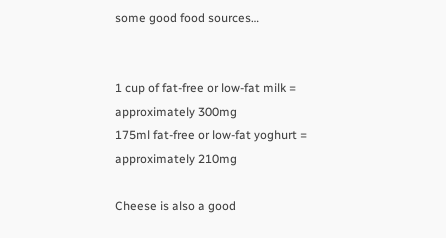some good food sources…


1 cup of fat-free or low-fat milk = approximately 300mg
175ml fat-free or low-fat yoghurt = approximately 210mg

Cheese is also a good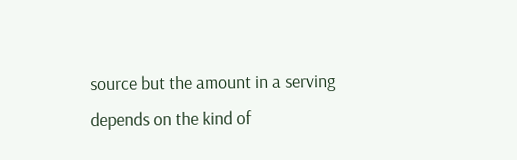source but the amount in a serving depends on the kind of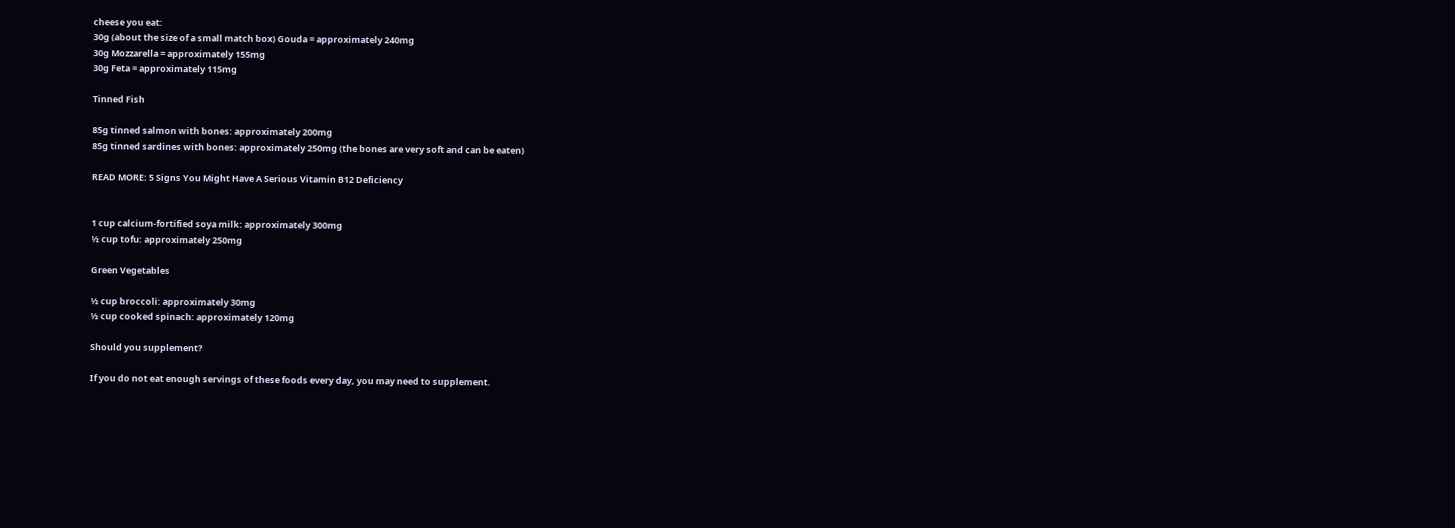cheese you eat:
30g (about the size of a small match box) Gouda = approximately 240mg
30g Mozzarella = approximately 155mg
30g Feta = approximately 115mg

Tinned Fish

85g tinned salmon with bones: approximately 200mg
85g tinned sardines with bones: approximately 250mg (the bones are very soft and can be eaten)

READ MORE: 5 Signs You Might Have A Serious Vitamin B12 Deficiency


1 cup calcium-fortified soya milk: approximately 300mg
½ cup tofu: approximately 250mg

Green Vegetables

½ cup broccoli: approximately 30mg
½ cup cooked spinach: approximately 120mg

Should you supplement?

If you do not eat enough servings of these foods every day, you may need to supplement.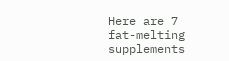Here are 7 fat-melting supplements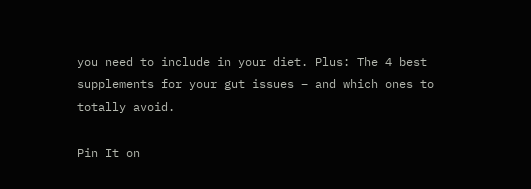you need to include in your diet. Plus: The 4 best supplements for your gut issues – and which ones to totally avoid.

Pin It on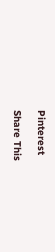Pinterest

Share This